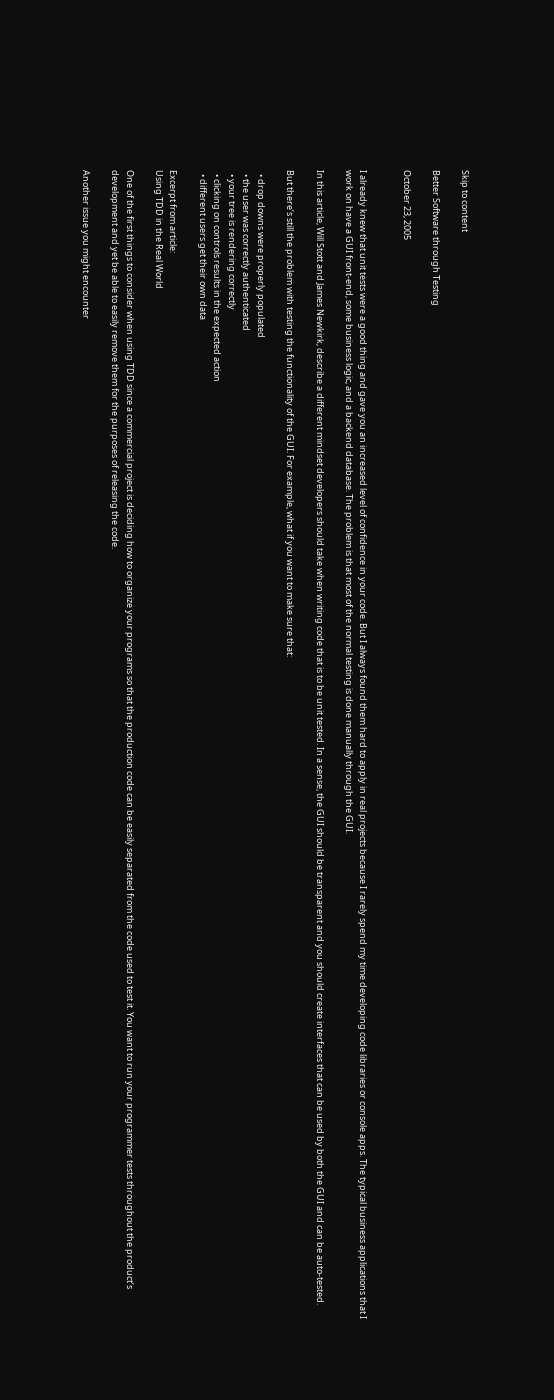Skip to content

Better Software through Testing

October 23, 2005


I already knew that unit tests were a good thing and gave you an increased level of confidence in your code. But I always found them hard to apply in real projects because I rarely spend my time developing code libraries or console apps. The typical business applications that I work on have a GUI front-end, some business logic, and a backend database. The problem is that most of the normal testing is done manually through the GUI.

In this article, Will Stott and James Newkirk, describe a different mindset developers should take when writing code that is to be unit tested. In a sense, the GUI should be transparent and you should create interfaces that can be used by both the GUI and can be auto-tested.

But there’s still the problem with testing the functionality of the GUI. For example, what if you want to make sure that:

  • drop downs were properly populated
  • the user was correctly authenticated
  • your tree is rendering correctly
  • clicking on controls results in the expected action
  • different users get their own data

Excerpt from article:
Using TDD in the Real World

One of the first things to consider when using TDD since a commercial project is deciding how to organize your programs so that the production code can be easily separated from the code used to test it. You want to run your programmer tests throughout the product’s development and yet be able to easily remove them for the purposes of releasing the code.

Another issue you might encounter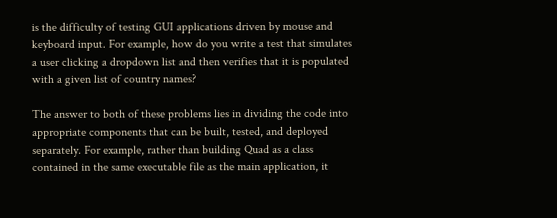is the difficulty of testing GUI applications driven by mouse and keyboard input. For example, how do you write a test that simulates a user clicking a dropdown list and then verifies that it is populated with a given list of country names?

The answer to both of these problems lies in dividing the code into appropriate components that can be built, tested, and deployed separately. For example, rather than building Quad as a class contained in the same executable file as the main application, it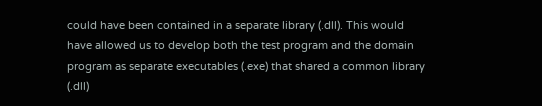could have been contained in a separate library (.dll). This would have allowed us to develop both the test program and the domain program as separate executables (.exe) that shared a common library (.dll)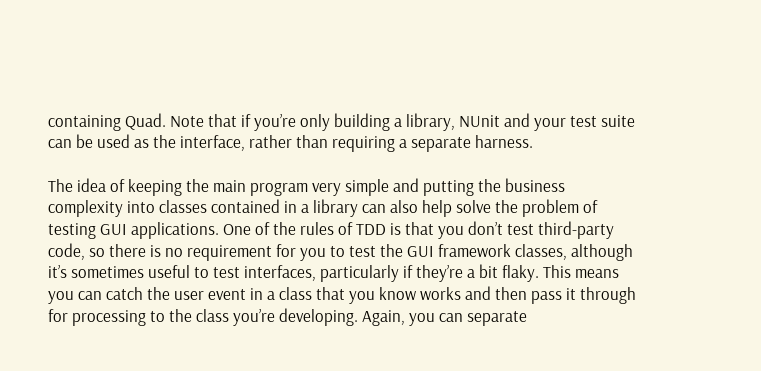containing Quad. Note that if you’re only building a library, NUnit and your test suite can be used as the interface, rather than requiring a separate harness.

The idea of keeping the main program very simple and putting the business complexity into classes contained in a library can also help solve the problem of testing GUI applications. One of the rules of TDD is that you don’t test third-party code, so there is no requirement for you to test the GUI framework classes, although it’s sometimes useful to test interfaces, particularly if they’re a bit flaky. This means you can catch the user event in a class that you know works and then pass it through for processing to the class you’re developing. Again, you can separate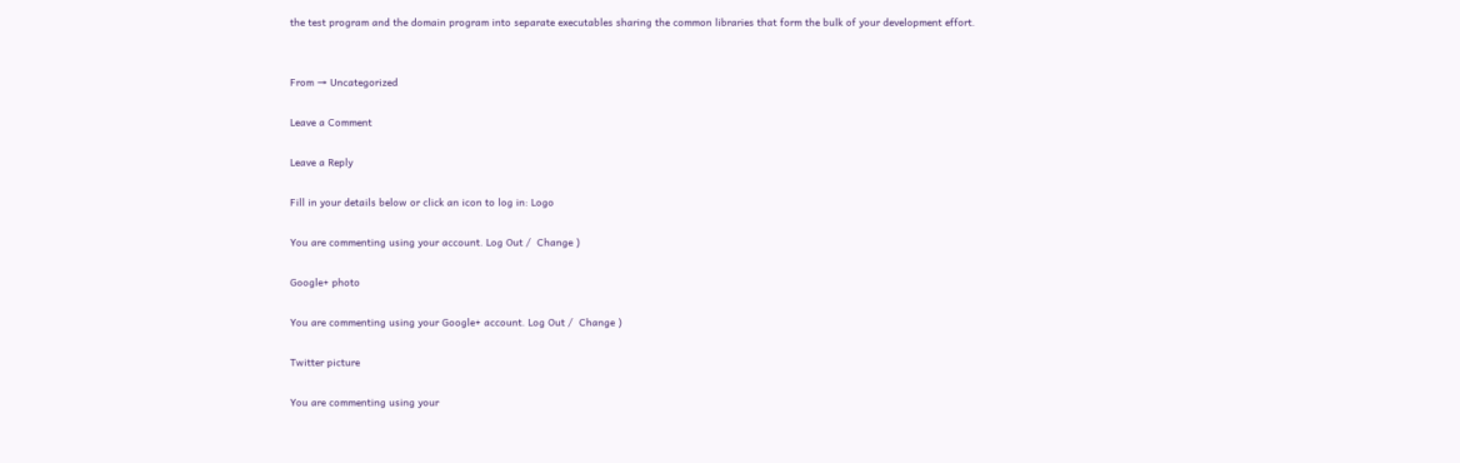the test program and the domain program into separate executables sharing the common libraries that form the bulk of your development effort.


From → Uncategorized

Leave a Comment

Leave a Reply

Fill in your details below or click an icon to log in: Logo

You are commenting using your account. Log Out /  Change )

Google+ photo

You are commenting using your Google+ account. Log Out /  Change )

Twitter picture

You are commenting using your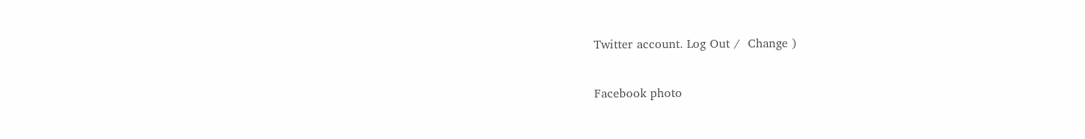Twitter account. Log Out /  Change )

Facebook photo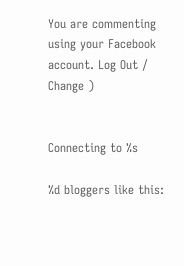You are commenting using your Facebook account. Log Out /  Change )


Connecting to %s

%d bloggers like this: